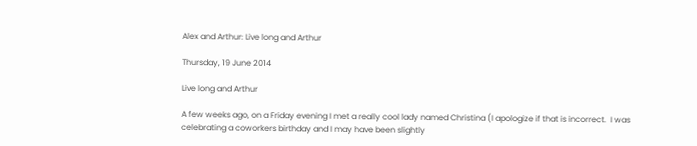Alex and Arthur: Live long and Arthur

Thursday, 19 June 2014

Live long and Arthur

A few weeks ago, on a Friday evening I met a really cool lady named Christina (I apologize if that is incorrect.  I was celebrating a coworkers birthday and I may have been slightly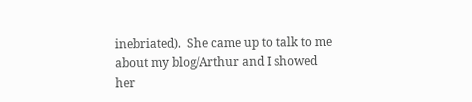inebriated).  She came up to talk to me about my blog/Arthur and I showed her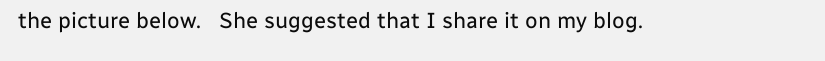the picture below.   She suggested that I share it on my blog.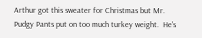Arthur got this sweater for Christmas but Mr.  Pudgy Pants put on too much turkey weight.  He's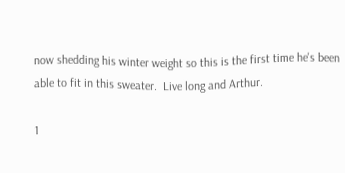now shedding his winter weight so this is the first time he's been able to fit in this sweater.  Live long and Arthur.

1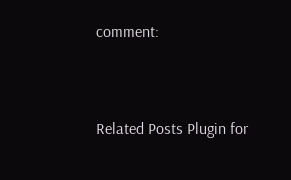comment:


Related Posts Plugin for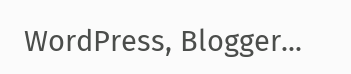WordPress, Blogger...